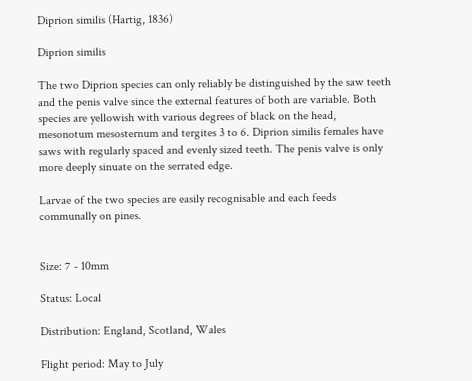Diprion similis (Hartig, 1836)

Diprion similis

The two Diprion species can only reliably be distinguished by the saw teeth and the penis valve since the external features of both are variable. Both species are yellowish with various degrees of black on the head, mesonotum mesosternum and tergites 3 to 6. Diprion similis females have saws with regularly spaced and evenly sized teeth. The penis valve is only more deeply sinuate on the serrated edge.

Larvae of the two species are easily recognisable and each feeds communally on pines.


Size: 7 - 10mm

Status: Local

Distribution: England, Scotland, Wales

Flight period: May to July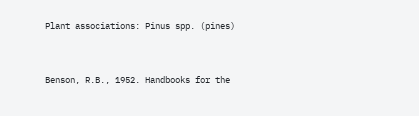Plant associations: Pinus spp. (pines)


Benson, R.B., 1952. Handbooks for the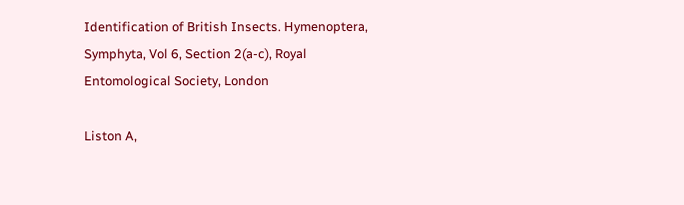Identification of British Insects. Hymenoptera, Symphyta, Vol 6, Section 2(a-c), Royal Entomological Society, London

Liston A,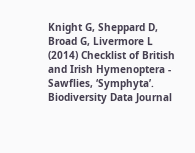Knight G, Sheppard D, Broad G, Livermore L (2014) Checklist of British and Irish Hymenoptera - Sawflies, ‘Symphyta’. Biodiversity Data Journal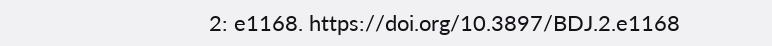2: e1168. https://doi.org/10.3897/BDJ.2.e1168